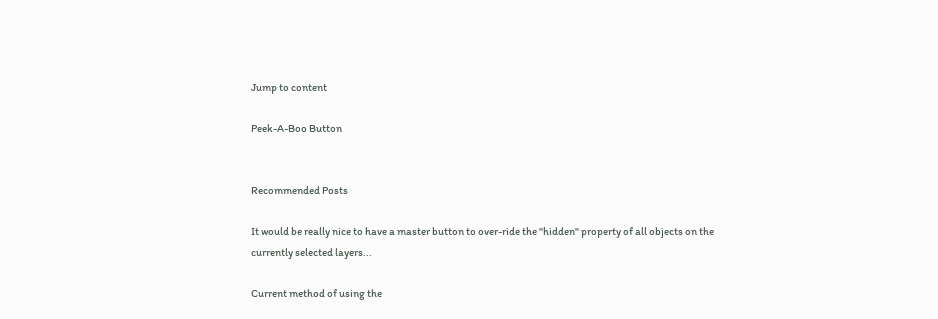Jump to content

Peek-A-Boo Button


Recommended Posts

It would be really nice to have a master button to over-ride the "hidden" property of all objects on the currently selected layers...

Current method of using the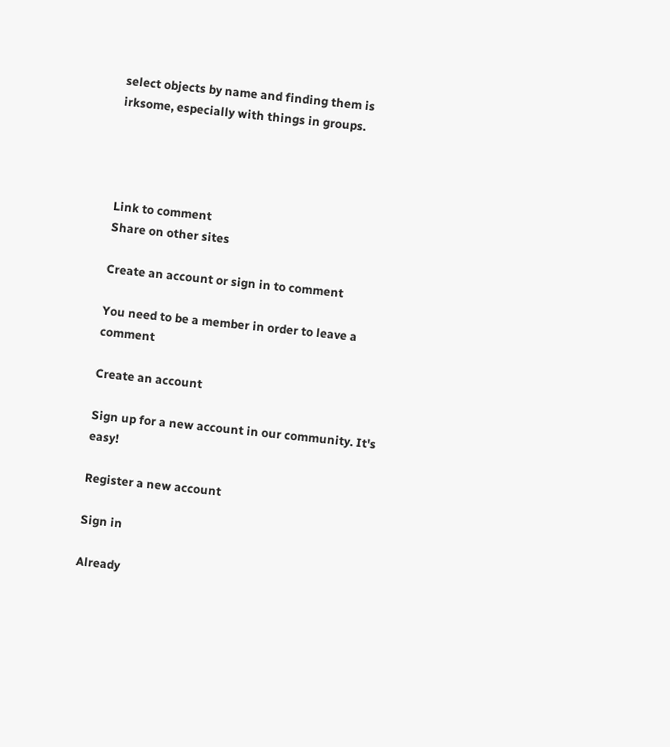select objects by name and finding them is irksome, especially with things in groups.




Link to comment
Share on other sites

Create an account or sign in to comment

You need to be a member in order to leave a comment

Create an account

Sign up for a new account in our community. It's easy!

Register a new account

Sign in

Already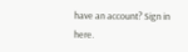have an account? Sign in here.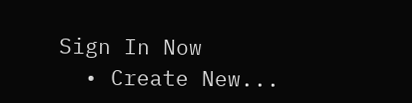Sign In Now
  • Create New...